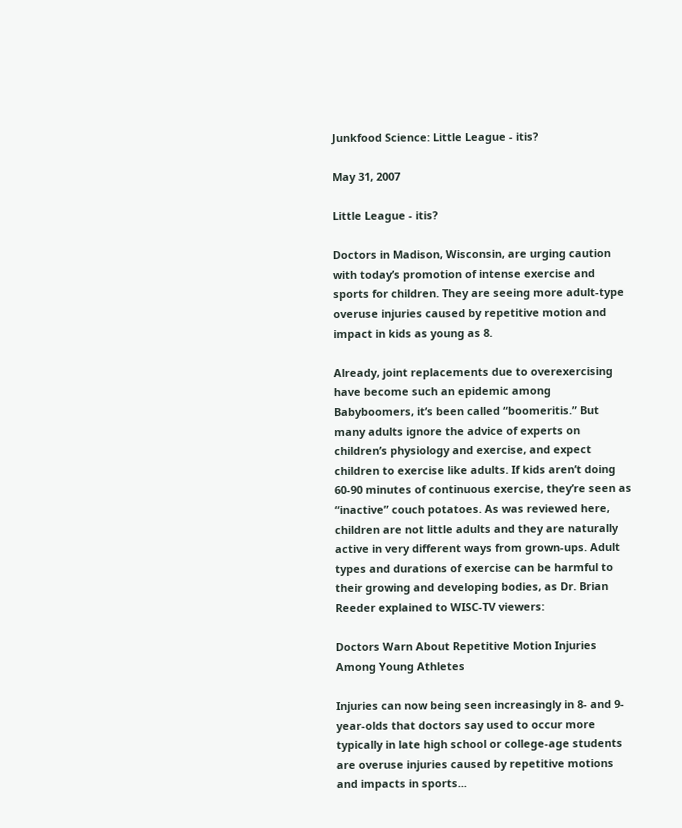Junkfood Science: Little League - itis?

May 31, 2007

Little League - itis?

Doctors in Madison, Wisconsin, are urging caution with today’s promotion of intense exercise and sports for children. They are seeing more adult-type overuse injuries caused by repetitive motion and impact in kids as young as 8.

Already, joint replacements due to overexercising have become such an epidemic among Babyboomers, it’s been called “boomeritis.” But many adults ignore the advice of experts on children’s physiology and exercise, and expect children to exercise like adults. If kids aren’t doing 60-90 minutes of continuous exercise, they’re seen as “inactive” couch potatoes. As was reviewed here, children are not little adults and they are naturally active in very different ways from grown-ups. Adult types and durations of exercise can be harmful to their growing and developing bodies, as Dr. Brian Reeder explained to WISC-TV viewers:

Doctors Warn About Repetitive Motion Injuries Among Young Athletes

Injuries can now being seen increasingly in 8- and 9-year-olds that doctors say used to occur more typically in late high school or college-age students are overuse injuries caused by repetitive motions and impacts in sports...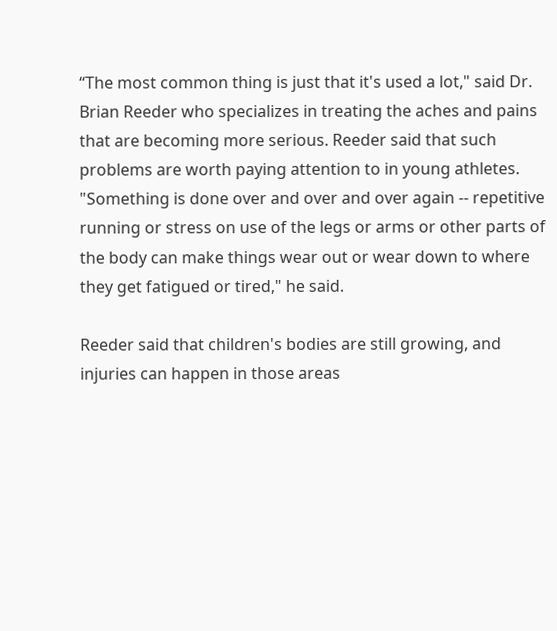“The most common thing is just that it's used a lot," said Dr. Brian Reeder who specializes in treating the aches and pains that are becoming more serious. Reeder said that such problems are worth paying attention to in young athletes. "Something is done over and over and over again -- repetitive running or stress on use of the legs or arms or other parts of the body can make things wear out or wear down to where they get fatigued or tired," he said.

Reeder said that children's bodies are still growing, and injuries can happen in those areas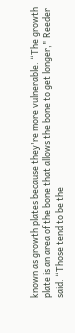known as growth plates because they're more vulnerable. “The growth plate is an area of the bone that allows the bone to get longer," Reeder said. “Those tend to be the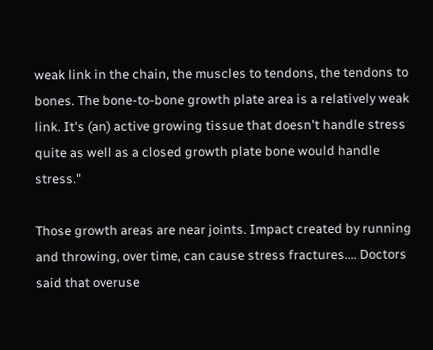weak link in the chain, the muscles to tendons, the tendons to bones. The bone-to-bone growth plate area is a relatively weak link. It's (an) active growing tissue that doesn't handle stress quite as well as a closed growth plate bone would handle stress."

Those growth areas are near joints. Impact created by running and throwing, over time, can cause stress fractures.... Doctors said that overuse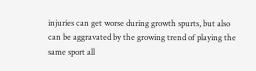injuries can get worse during growth spurts, but also can be aggravated by the growing trend of playing the same sport all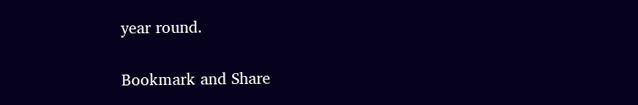year round.

Bookmark and Share